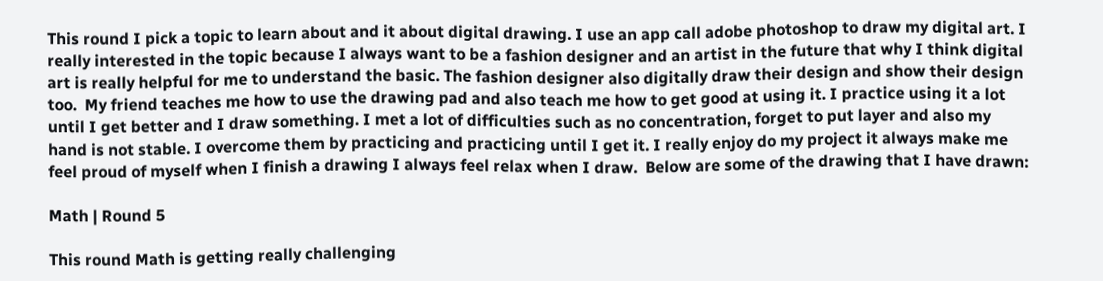This round I pick a topic to learn about and it about digital drawing. I use an app call adobe photoshop to draw my digital art. I really interested in the topic because I always want to be a fashion designer and an artist in the future that why I think digital art is really helpful for me to understand the basic. The fashion designer also digitally draw their design and show their design too.  My friend teaches me how to use the drawing pad and also teach me how to get good at using it. I practice using it a lot until I get better and I draw something. I met a lot of difficulties such as no concentration, forget to put layer and also my hand is not stable. I overcome them by practicing and practicing until I get it. I really enjoy do my project it always make me feel proud of myself when I finish a drawing I always feel relax when I draw.  Below are some of the drawing that I have drawn:

Math | Round 5

This round Math is getting really challenging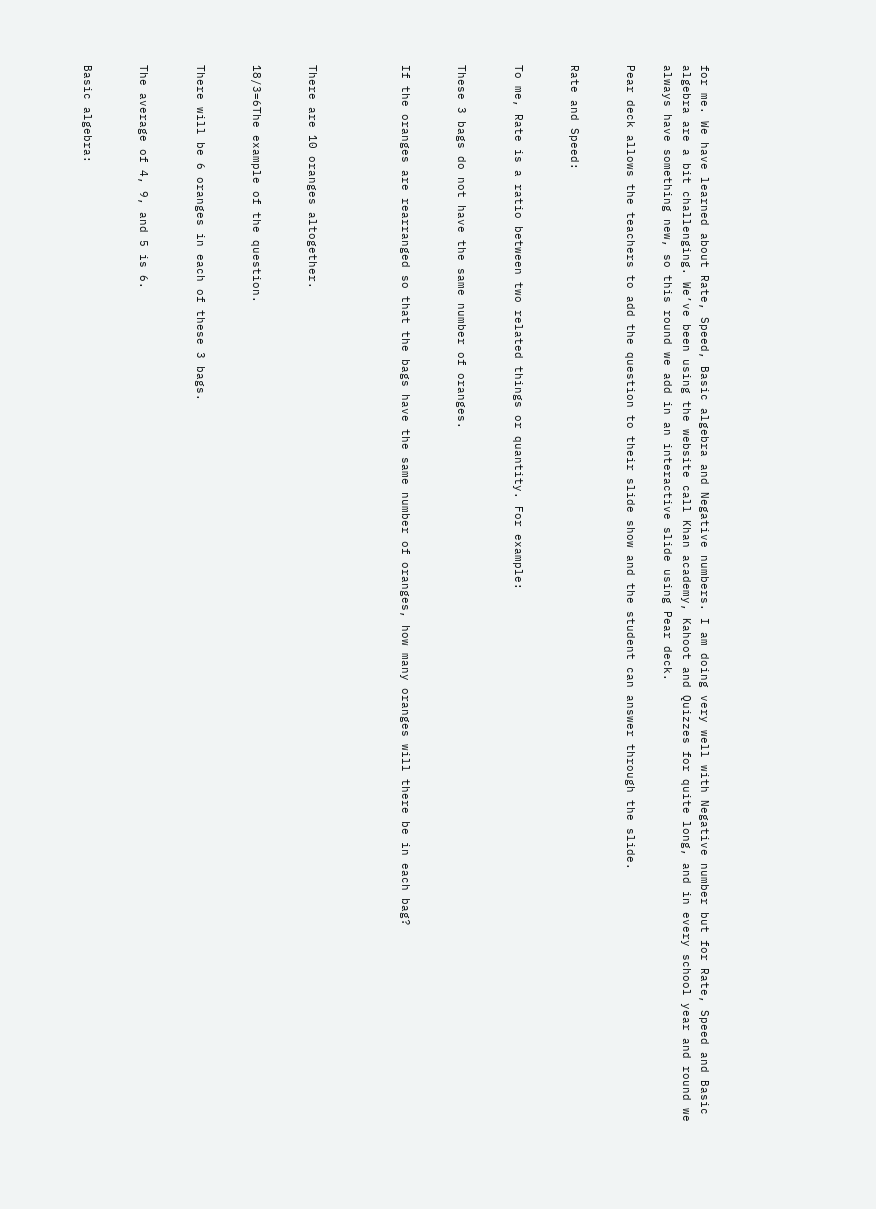for me. We have learned about Rate, Speed, Basic algebra and Negative numbers. I am doing very well with Negative number but for Rate, Speed and Basic algebra are a bit challenging. We’ve been using the website call Khan academy, Kahoot and Quizzes for quite long, and in every school year and round we always have something new, so this round we add in an interactive slide using Pear deck.

Pear deck allows the teachers to add the question to their slide show and the student can answer through the slide.


Rate and Speed:


To me, Rate is a ratio between two related things or quantity. For example:


These 3 bags do not have the same number of oranges.


If the oranges are rearranged so that the bags have the same number of oranges, how many oranges will there be in each bag?




There are 10 oranges altogether.


18/3=6The example of the question.


There will be 6 oranges in each of these 3 bags.


The average of 4, 9, and 5 is 6.


Basic algebra: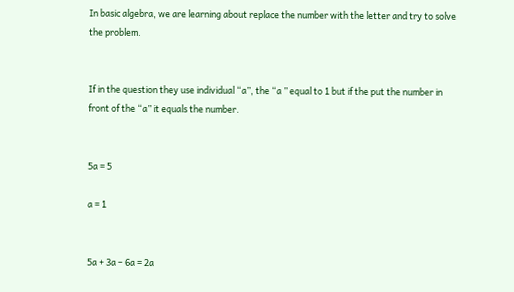In basic algebra, we are learning about replace the number with the letter and try to solve the problem.


If in the question they use individual “a”, the “a ” equal to 1 but if the put the number in front of the “a” it equals the number.


5a = 5

a = 1


5a + 3a – 6a = 2a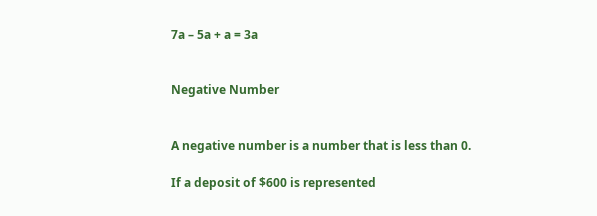7a – 5a + a = 3a


Negative Number


A negative number is a number that is less than 0.

If a deposit of $600 is represented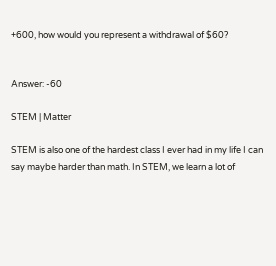+600, how would you represent a withdrawal of $60?


Answer: -60

STEM | Matter

STEM is also one of the hardest class I ever had in my life I can say maybe harder than math. In STEM, we learn a lot of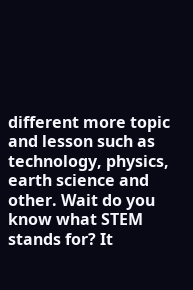different more topic and lesson such as technology, physics, earth science and other. Wait do you know what STEM stands for? It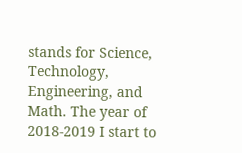stands for Science, Technology, Engineering, and Math. The year of 2018-2019 I start to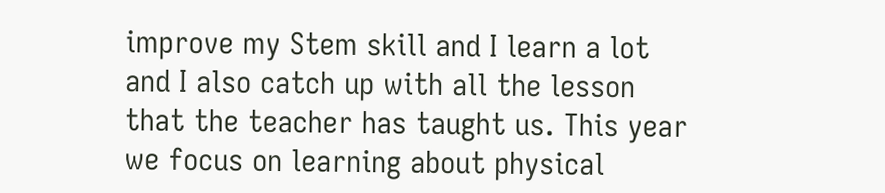improve my Stem skill and I learn a lot and I also catch up with all the lesson that the teacher has taught us. This year we focus on learning about physical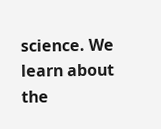science. We learn about the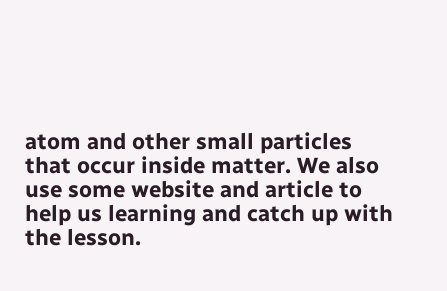atom and other small particles that occur inside matter. We also use some website and article to help us learning and catch up with the lesson.